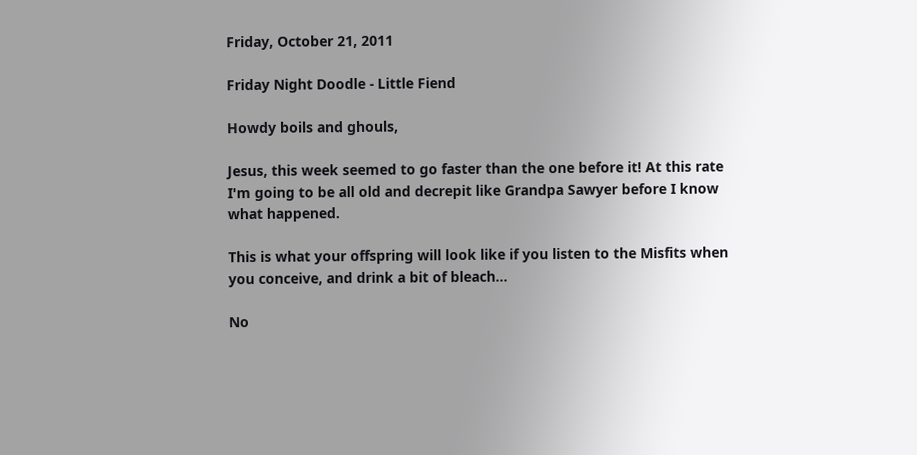Friday, October 21, 2011

Friday Night Doodle - Little Fiend

Howdy boils and ghouls,

Jesus, this week seemed to go faster than the one before it! At this rate I'm going to be all old and decrepit like Grandpa Sawyer before I know what happened.

This is what your offspring will look like if you listen to the Misfits when you conceive, and drink a bit of bleach...

No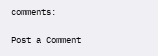comments:

Post a Comment